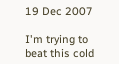19 Dec 2007

I'm trying to beat this cold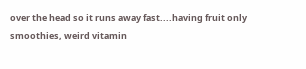over the head so it runs away fast....having fruit only smoothies, weird vitamin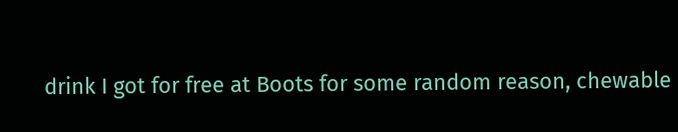drink I got for free at Boots for some random reason, chewable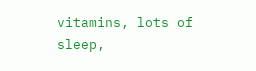vitamins, lots of sleep,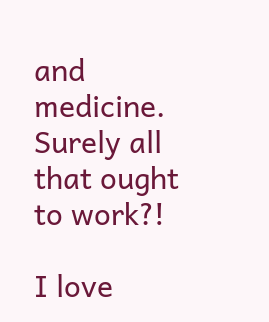and medicine. Surely all that ought to work?!

I love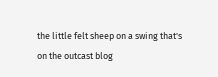the little felt sheep on a swing that's on the outcast blog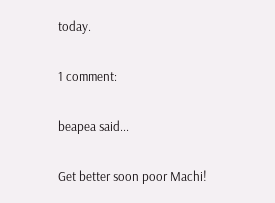today.

1 comment:

beapea said...

Get better soon poor Machi!